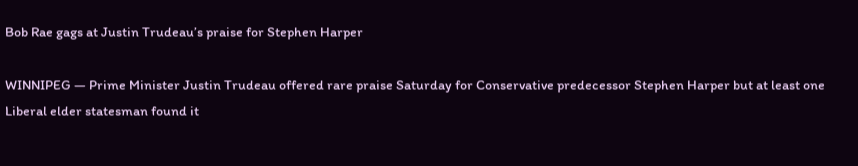Bob Rae gags at Justin Trudeau’s praise for Stephen Harper

WINNIPEG — Prime Minister Justin Trudeau offered rare praise Saturday for Conservative predecessor Stephen Harper but at least one Liberal elder statesman found it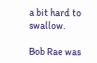a bit hard to swallow.

Bob Rae was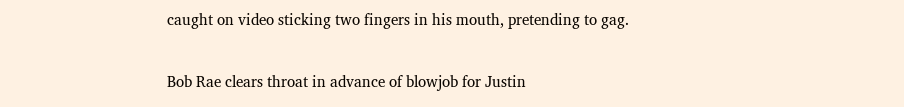caught on video sticking two fingers in his mouth, pretending to gag.

Bob Rae clears throat in advance of blowjob for Justin